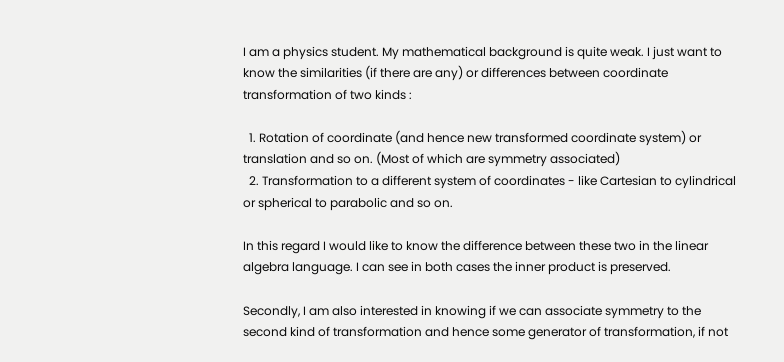I am a physics student. My mathematical background is quite weak. I just want to know the similarities (if there are any) or differences between coordinate transformation of two kinds :

  1. Rotation of coordinate (and hence new transformed coordinate system) or translation and so on. (Most of which are symmetry associated)
  2. Transformation to a different system of coordinates - like Cartesian to cylindrical or spherical to parabolic and so on.

In this regard I would like to know the difference between these two in the linear algebra language. I can see in both cases the inner product is preserved.

Secondly, I am also interested in knowing if we can associate symmetry to the second kind of transformation and hence some generator of transformation, if not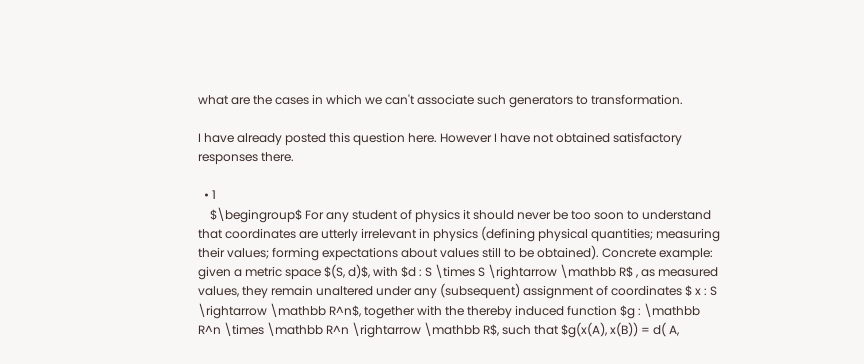what are the cases in which we can't associate such generators to transformation.

I have already posted this question here. However I have not obtained satisfactory responses there.

  • 1
    $\begingroup$ For any student of physics it should never be too soon to understand that coordinates are utterly irrelevant in physics (defining physical quantities; measuring their values; forming expectations about values still to be obtained). Concrete example: given a metric space $(S, d)$, with $d : S \times S \rightarrow \mathbb R$ , as measured values, they remain unaltered under any (subsequent) assignment of coordinates $ x : S \rightarrow \mathbb R^n$, together with the thereby induced function $g : \mathbb R^n \times \mathbb R^n \rightarrow \mathbb R$, such that $g(x(A), x(B)) = d( A,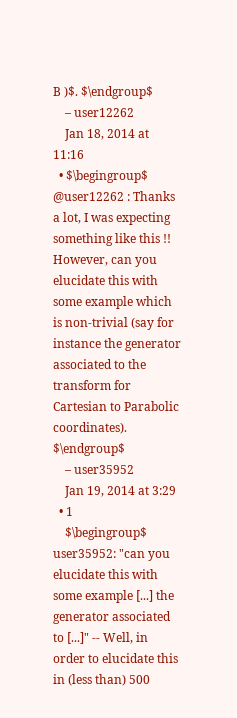B )$. $\endgroup$
    – user12262
    Jan 18, 2014 at 11:16
  • $\begingroup$ @user12262 : Thanks a lot, I was expecting something like this !! However, can you elucidate this with some example which is non-trivial (say for instance the generator associated to the transform for Cartesian to Parabolic coordinates). $\endgroup$
    – user35952
    Jan 19, 2014 at 3:29
  • 1
    $\begingroup$ user35952: "can you elucidate this with some example [...] the generator associated to [...]" -- Well, in order to elucidate this in (less than) 500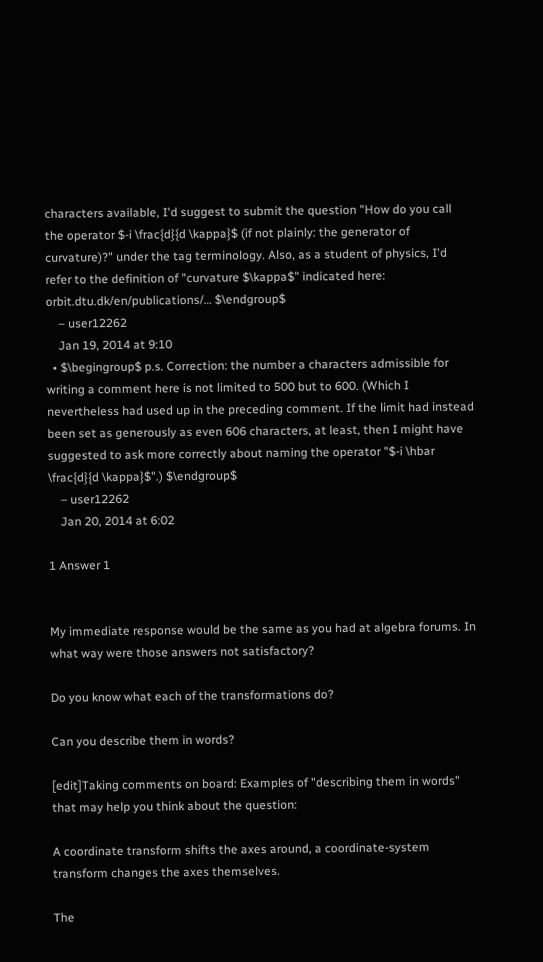characters available, I'd suggest to submit the question "How do you call the operator $-i \frac{d}{d \kappa}$ (if not plainly: the generator of curvature)?" under the tag terminology. Also, as a student of physics, I'd refer to the definition of "curvature $\kappa$" indicated here: orbit.dtu.dk/en/publications/… $\endgroup$
    – user12262
    Jan 19, 2014 at 9:10
  • $\begingroup$ p.s. Correction: the number a characters admissible for writing a comment here is not limited to 500 but to 600. (Which I nevertheless had used up in the preceding comment. If the limit had instead been set as generously as even 606 characters, at least, then I might have suggested to ask more correctly about naming the operator "$-i \hbar \frac{d}{d \kappa}$".) $\endgroup$
    – user12262
    Jan 20, 2014 at 6:02

1 Answer 1


My immediate response would be the same as you had at algebra forums. In what way were those answers not satisfactory?

Do you know what each of the transformations do?

Can you describe them in words?

[edit]Taking comments on board: Examples of "describing them in words" that may help you think about the question:

A coordinate transform shifts the axes around, a coordinate-system transform changes the axes themselves.

The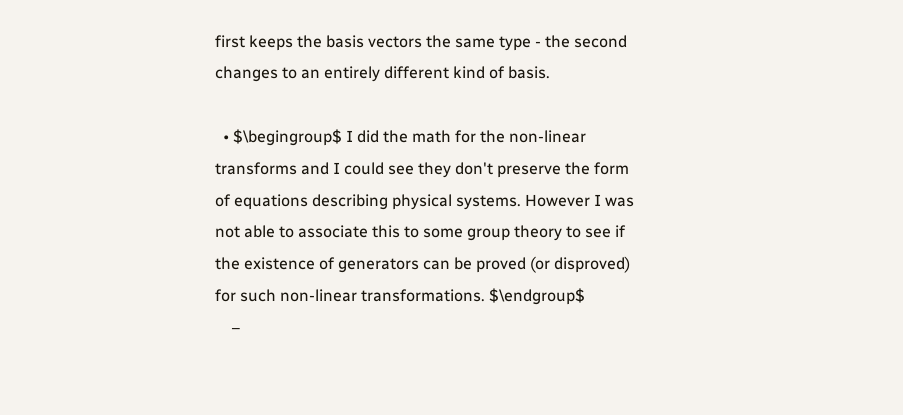first keeps the basis vectors the same type - the second changes to an entirely different kind of basis.

  • $\begingroup$ I did the math for the non-linear transforms and I could see they don't preserve the form of equations describing physical systems. However I was not able to associate this to some group theory to see if the existence of generators can be proved (or disproved) for such non-linear transformations. $\endgroup$
    –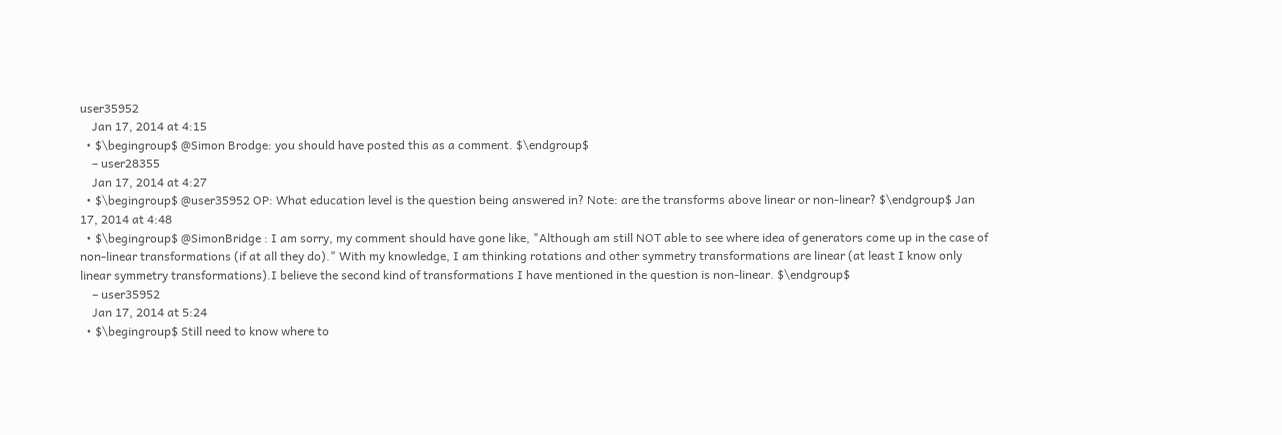user35952
    Jan 17, 2014 at 4:15
  • $\begingroup$ @Simon Brodge: you should have posted this as a comment. $\endgroup$
    – user28355
    Jan 17, 2014 at 4:27
  • $\begingroup$ @user35952 OP: What education level is the question being answered in? Note: are the transforms above linear or non-linear? $\endgroup$ Jan 17, 2014 at 4:48
  • $\begingroup$ @SimonBridge : I am sorry, my comment should have gone like, "Although am still NOT able to see where idea of generators come up in the case of non-linear transformations (if at all they do)." With my knowledge, I am thinking rotations and other symmetry transformations are linear (at least I know only linear symmetry transformations).I believe the second kind of transformations I have mentioned in the question is non-linear. $\endgroup$
    – user35952
    Jan 17, 2014 at 5:24
  • $\begingroup$ Still need to know where to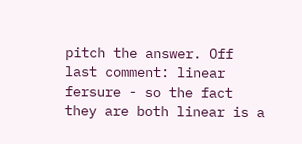pitch the answer. Off last comment: linear fersure - so the fact they are both linear is a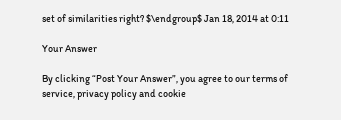set of similarities right? $\endgroup$ Jan 18, 2014 at 0:11

Your Answer

By clicking “Post Your Answer”, you agree to our terms of service, privacy policy and cookie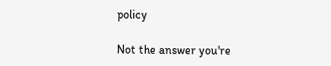policy

Not the answer you're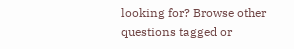looking for? Browse other questions tagged or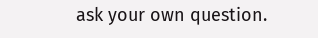ask your own question.